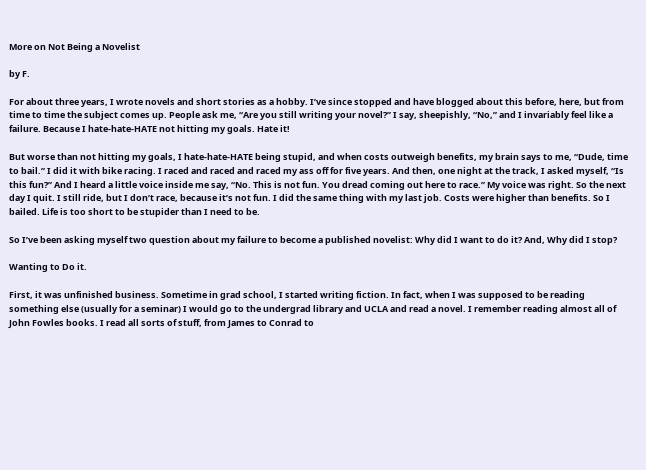More on Not Being a Novelist

by F.

For about three years, I wrote novels and short stories as a hobby. I’ve since stopped and have blogged about this before, here, but from time to time the subject comes up. People ask me, “Are you still writing your novel?” I say, sheepishly, “No,” and I invariably feel like a failure. Because I hate-hate-HATE not hitting my goals. Hate it!

But worse than not hitting my goals, I hate-hate-HATE being stupid, and when costs outweigh benefits, my brain says to me, “Dude, time to bail.” I did it with bike racing. I raced and raced and raced my ass off for five years. And then, one night at the track, I asked myself, “Is this fun?” And I heard a little voice inside me say, “No. This is not fun. You dread coming out here to race.” My voice was right. So the next day I quit. I still ride, but I don’t race, because it’s not fun. I did the same thing with my last job. Costs were higher than benefits. So I bailed. Life is too short to be stupider than I need to be.

So I’ve been asking myself two question about my failure to become a published novelist: Why did I want to do it? And, Why did I stop?

Wanting to Do it.

First, it was unfinished business. Sometime in grad school, I started writing fiction. In fact, when I was supposed to be reading something else (usually for a seminar) I would go to the undergrad library and UCLA and read a novel. I remember reading almost all of John Fowles books. I read all sorts of stuff, from James to Conrad to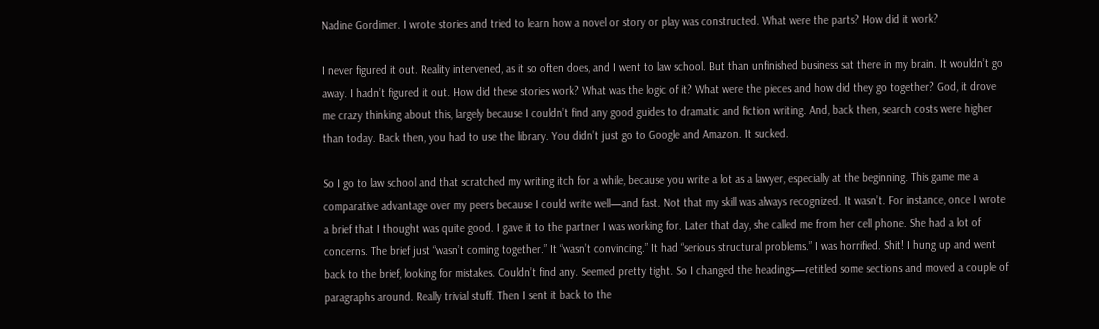Nadine Gordimer. I wrote stories and tried to learn how a novel or story or play was constructed. What were the parts? How did it work?

I never figured it out. Reality intervened, as it so often does, and I went to law school. But than unfinished business sat there in my brain. It wouldn’t go away. I hadn’t figured it out. How did these stories work? What was the logic of it? What were the pieces and how did they go together? God, it drove me crazy thinking about this, largely because I couldn’t find any good guides to dramatic and fiction writing. And, back then, search costs were higher than today. Back then, you had to use the library. You didn’t just go to Google and Amazon. It sucked.

So I go to law school and that scratched my writing itch for a while, because you write a lot as a lawyer, especially at the beginning. This game me a comparative advantage over my peers because I could write well—and fast. Not that my skill was always recognized. It wasn’t. For instance, once I wrote a brief that I thought was quite good. I gave it to the partner I was working for. Later that day, she called me from her cell phone. She had a lot of concerns. The brief just “wasn’t coming together.” It “wasn’t convincing.” It had “serious structural problems.” I was horrified. Shit! I hung up and went back to the brief, looking for mistakes. Couldn’t find any. Seemed pretty tight. So I changed the headings—retitled some sections and moved a couple of paragraphs around. Really trivial stuff. Then I sent it back to the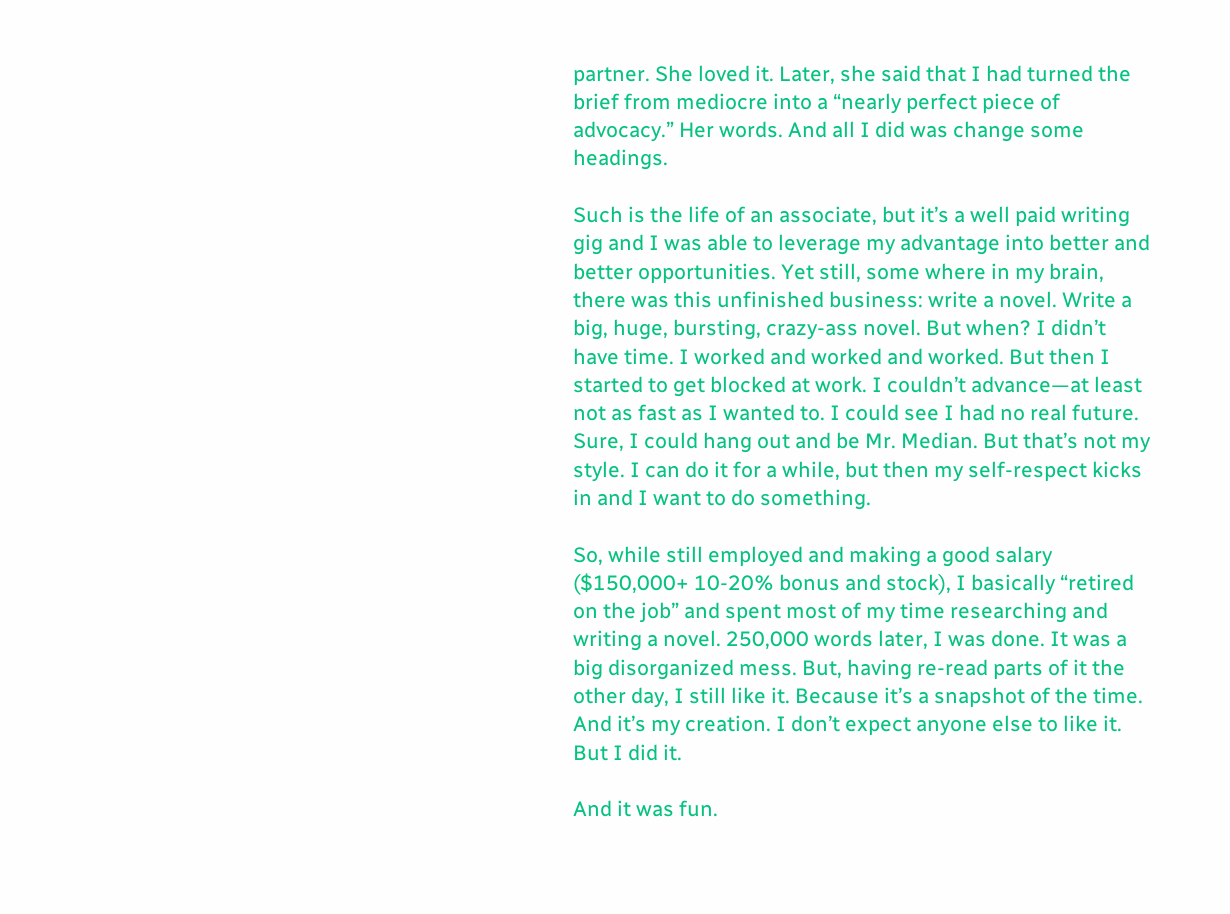partner. She loved it. Later, she said that I had turned the brief from mediocre into a “nearly perfect piece of advocacy.” Her words. And all I did was change some headings.

Such is the life of an associate, but it’s a well paid writing gig and I was able to leverage my advantage into better and better opportunities. Yet still, some where in my brain, there was this unfinished business: write a novel. Write a big, huge, bursting, crazy-ass novel. But when? I didn’t have time. I worked and worked and worked. But then I started to get blocked at work. I couldn’t advance—at least not as fast as I wanted to. I could see I had no real future. Sure, I could hang out and be Mr. Median. But that’s not my style. I can do it for a while, but then my self-respect kicks in and I want to do something.

So, while still employed and making a good salary ($150,000+ 10-20% bonus and stock), I basically “retired on the job” and spent most of my time researching and writing a novel. 250,000 words later, I was done. It was a big disorganized mess. But, having re-read parts of it the other day, I still like it. Because it’s a snapshot of the time. And it’s my creation. I don’t expect anyone else to like it. But I did it.

And it was fun.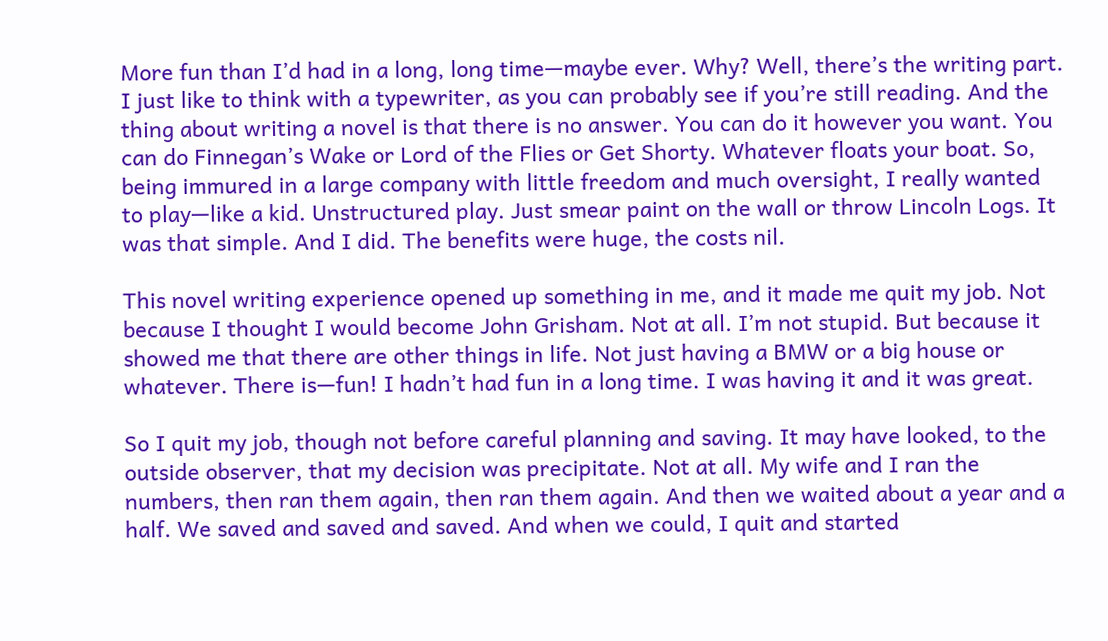More fun than I’d had in a long, long time—maybe ever. Why? Well, there’s the writing part. I just like to think with a typewriter, as you can probably see if you’re still reading. And the thing about writing a novel is that there is no answer. You can do it however you want. You can do Finnegan’s Wake or Lord of the Flies or Get Shorty. Whatever floats your boat. So, being immured in a large company with little freedom and much oversight, I really wanted to play—like a kid. Unstructured play. Just smear paint on the wall or throw Lincoln Logs. It was that simple. And I did. The benefits were huge, the costs nil.

This novel writing experience opened up something in me, and it made me quit my job. Not because I thought I would become John Grisham. Not at all. I’m not stupid. But because it showed me that there are other things in life. Not just having a BMW or a big house or whatever. There is—fun! I hadn’t had fun in a long time. I was having it and it was great.

So I quit my job, though not before careful planning and saving. It may have looked, to the outside observer, that my decision was precipitate. Not at all. My wife and I ran the numbers, then ran them again, then ran them again. And then we waited about a year and a half. We saved and saved and saved. And when we could, I quit and started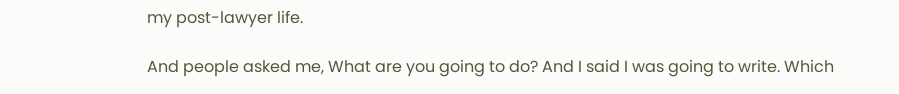my post-lawyer life.

And people asked me, What are you going to do? And I said I was going to write. Which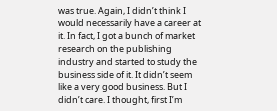was true. Again, I didn’t think I would necessarily have a career at it. In fact, I got a bunch of market research on the publishing industry and started to study the business side of it. It didn’t seem like a very good business. But I didn’t care. I thought, first I’m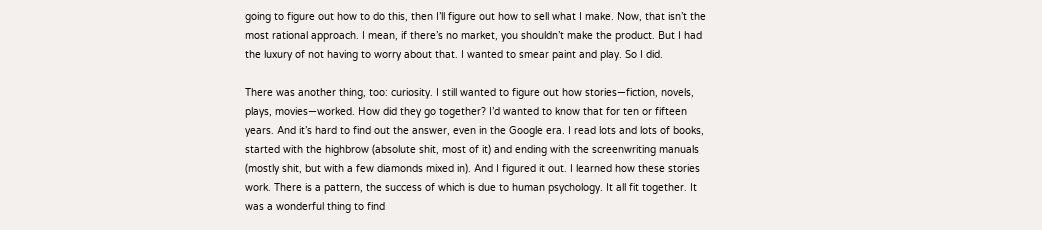going to figure out how to do this, then I’ll figure out how to sell what I make. Now, that isn’t the most rational approach. I mean, if there’s no market, you shouldn’t make the product. But I had the luxury of not having to worry about that. I wanted to smear paint and play. So I did.

There was another thing, too: curiosity. I still wanted to figure out how stories—fiction, novels, plays, movies—worked. How did they go together? I’d wanted to know that for ten or fifteen years. And it’s hard to find out the answer, even in the Google era. I read lots and lots of books, started with the highbrow (absolute shit, most of it) and ending with the screenwriting manuals (mostly shit, but with a few diamonds mixed in). And I figured it out. I learned how these stories work. There is a pattern, the success of which is due to human psychology. It all fit together. It was a wonderful thing to find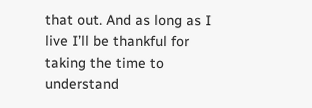that out. And as long as I live I’ll be thankful for taking the time to understand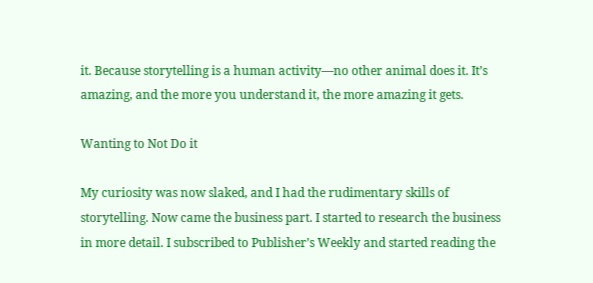it. Because storytelling is a human activity—no other animal does it. It’s amazing, and the more you understand it, the more amazing it gets.

Wanting to Not Do it

My curiosity was now slaked, and I had the rudimentary skills of storytelling. Now came the business part. I started to research the business in more detail. I subscribed to Publisher’s Weekly and started reading the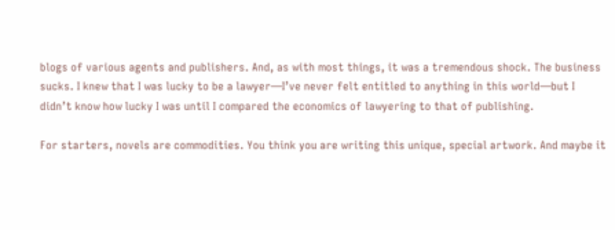blogs of various agents and publishers. And, as with most things, it was a tremendous shock. The business sucks. I knew that I was lucky to be a lawyer—I’ve never felt entitled to anything in this world—but I didn’t know how lucky I was until I compared the economics of lawyering to that of publishing.

For starters, novels are commodities. You think you are writing this unique, special artwork. And maybe it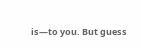is—to you. But guess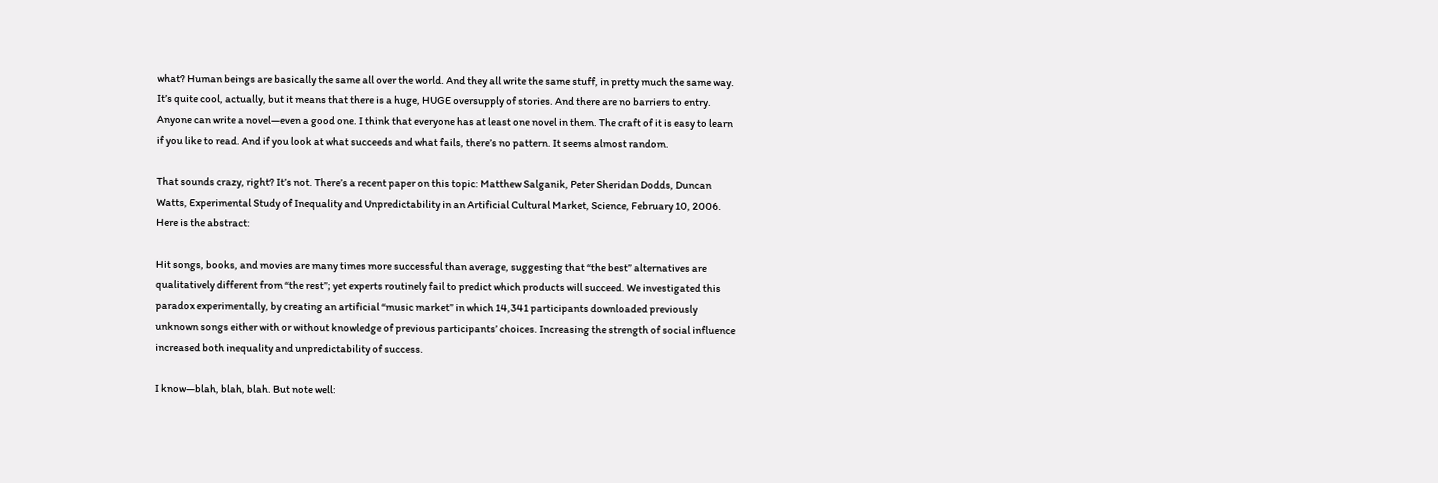what? Human beings are basically the same all over the world. And they all write the same stuff, in pretty much the same way. It’s quite cool, actually, but it means that there is a huge, HUGE oversupply of stories. And there are no barriers to entry. Anyone can write a novel—even a good one. I think that everyone has at least one novel in them. The craft of it is easy to learn if you like to read. And if you look at what succeeds and what fails, there’s no pattern. It seems almost random.

That sounds crazy, right? It’s not. There’s a recent paper on this topic: Matthew Salganik, Peter Sheridan Dodds, Duncan Watts, Experimental Study of Inequality and Unpredictability in an Artificial Cultural Market, Science, February 10, 2006. Here is the abstract:

Hit songs, books, and movies are many times more successful than average, suggesting that “the best” alternatives are qualitatively different from “the rest”; yet experts routinely fail to predict which products will succeed. We investigated this paradox experimentally, by creating an artificial “music market” in which 14,341 participants downloaded previously unknown songs either with or without knowledge of previous participants’ choices. Increasing the strength of social influence increased both inequality and unpredictability of success.

I know—blah, blah, blah. But note well: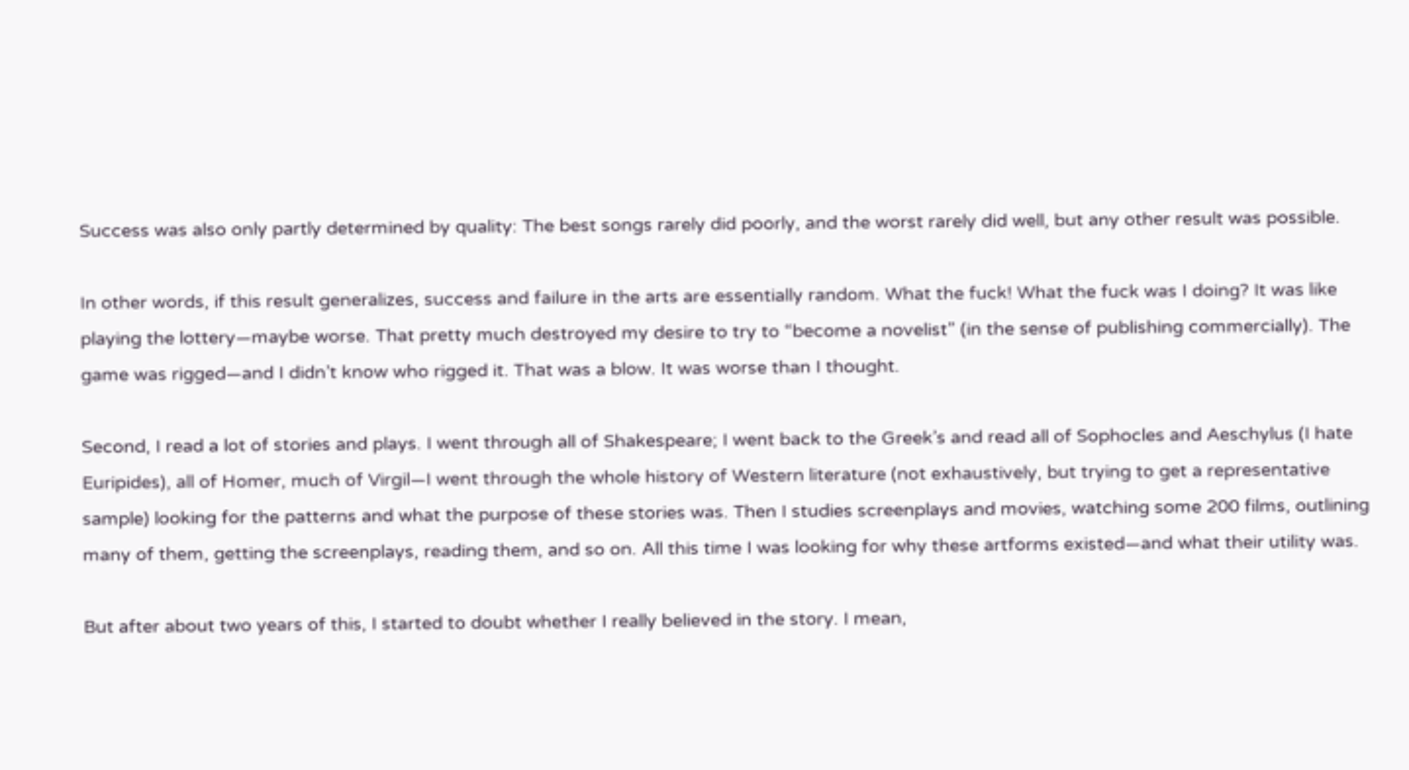Success was also only partly determined by quality: The best songs rarely did poorly, and the worst rarely did well, but any other result was possible.

In other words, if this result generalizes, success and failure in the arts are essentially random. What the fuck! What the fuck was I doing? It was like playing the lottery—maybe worse. That pretty much destroyed my desire to try to “become a novelist” (in the sense of publishing commercially). The game was rigged—and I didn’t know who rigged it. That was a blow. It was worse than I thought.

Second, I read a lot of stories and plays. I went through all of Shakespeare; I went back to the Greek’s and read all of Sophocles and Aeschylus (I hate Euripides), all of Homer, much of Virgil—I went through the whole history of Western literature (not exhaustively, but trying to get a representative sample) looking for the patterns and what the purpose of these stories was. Then I studies screenplays and movies, watching some 200 films, outlining many of them, getting the screenplays, reading them, and so on. All this time I was looking for why these artforms existed—and what their utility was.

But after about two years of this, I started to doubt whether I really believed in the story. I mean,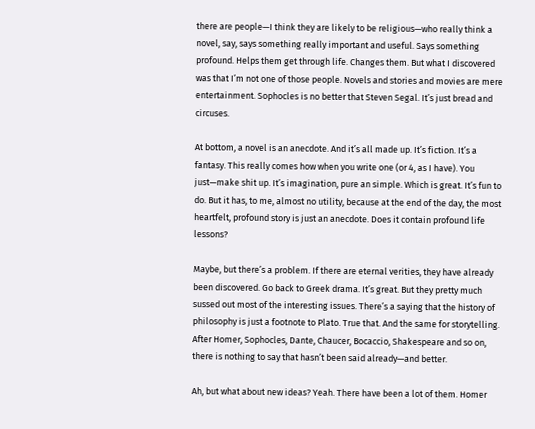there are people—I think they are likely to be religious—who really think a novel, say, says something really important and useful. Says something profound. Helps them get through life. Changes them. But what I discovered was that I’m not one of those people. Novels and stories and movies are mere entertainment. Sophocles is no better that Steven Segal. It’s just bread and circuses.

At bottom, a novel is an anecdote. And it’s all made up. It’s fiction. It’s a fantasy. This really comes how when you write one (or 4, as I have). You just—make shit up. It’s imagination, pure an simple. Which is great. It’s fun to do. But it has, to me, almost no utility, because at the end of the day, the most heartfelt, profound story is just an anecdote. Does it contain profound life lessons?

Maybe, but there’s a problem. If there are eternal verities, they have already been discovered. Go back to Greek drama. It’s great. But they pretty much sussed out most of the interesting issues. There’s a saying that the history of philosophy is just a footnote to Plato. True that. And the same for storytelling. After Homer, Sophocles, Dante, Chaucer, Bocaccio, Shakespeare and so on, there is nothing to say that hasn’t been said already—and better.

Ah, but what about new ideas? Yeah. There have been a lot of them. Homer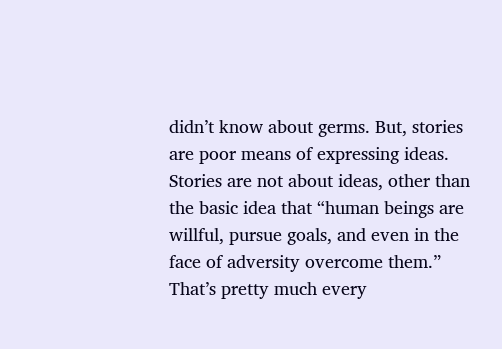didn’t know about germs. But, stories are poor means of expressing ideas. Stories are not about ideas, other than the basic idea that “human beings are willful, pursue goals, and even in the face of adversity overcome them.” That’s pretty much every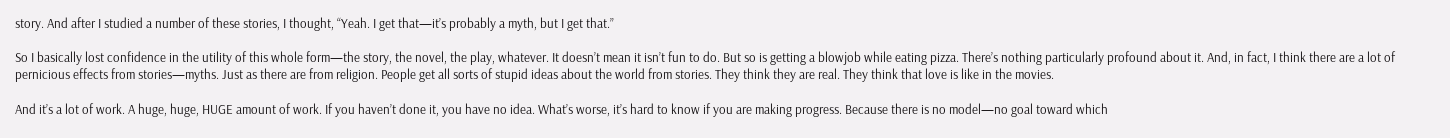story. And after I studied a number of these stories, I thought, “Yeah. I get that—it’s probably a myth, but I get that.”

So I basically lost confidence in the utility of this whole form—the story, the novel, the play, whatever. It doesn’t mean it isn’t fun to do. But so is getting a blowjob while eating pizza. There’s nothing particularly profound about it. And, in fact, I think there are a lot of pernicious effects from stories—myths. Just as there are from religion. People get all sorts of stupid ideas about the world from stories. They think they are real. They think that love is like in the movies.

And it’s a lot of work. A huge, huge, HUGE amount of work. If you haven’t done it, you have no idea. What’s worse, it’s hard to know if you are making progress. Because there is no model—no goal toward which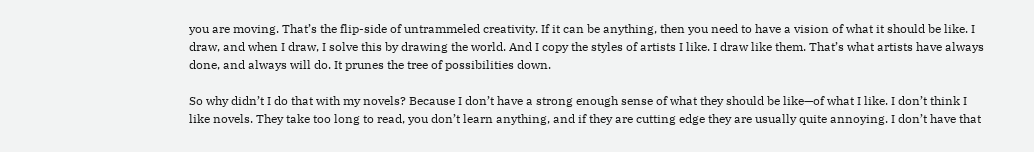you are moving. That’s the flip-side of untrammeled creativity. If it can be anything, then you need to have a vision of what it should be like. I draw, and when I draw, I solve this by drawing the world. And I copy the styles of artists I like. I draw like them. That’s what artists have always done, and always will do. It prunes the tree of possibilities down.

So why didn’t I do that with my novels? Because I don’t have a strong enough sense of what they should be like—of what I like. I don’t think I like novels. They take too long to read, you don’t learn anything, and if they are cutting edge they are usually quite annoying. I don’t have that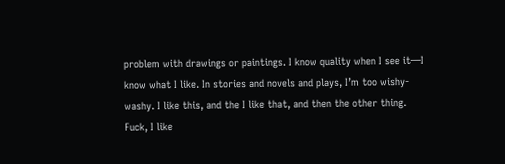problem with drawings or paintings. I know quality when I see it—I know what I like. In stories and novels and plays, I’m too wishy-washy. I like this, and the I like that, and then the other thing. Fuck, I like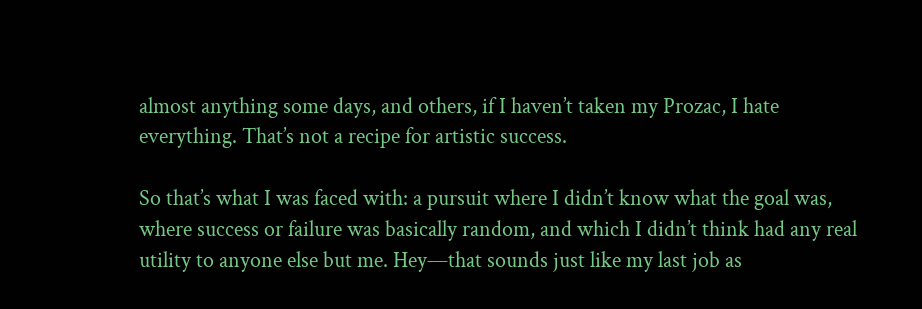almost anything some days, and others, if I haven’t taken my Prozac, I hate everything. That’s not a recipe for artistic success.

So that’s what I was faced with: a pursuit where I didn’t know what the goal was, where success or failure was basically random, and which I didn’t think had any real utility to anyone else but me. Hey—that sounds just like my last job as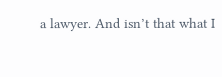a lawyer. And isn’t that what I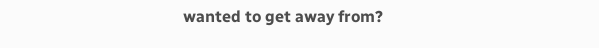wanted to get away from?